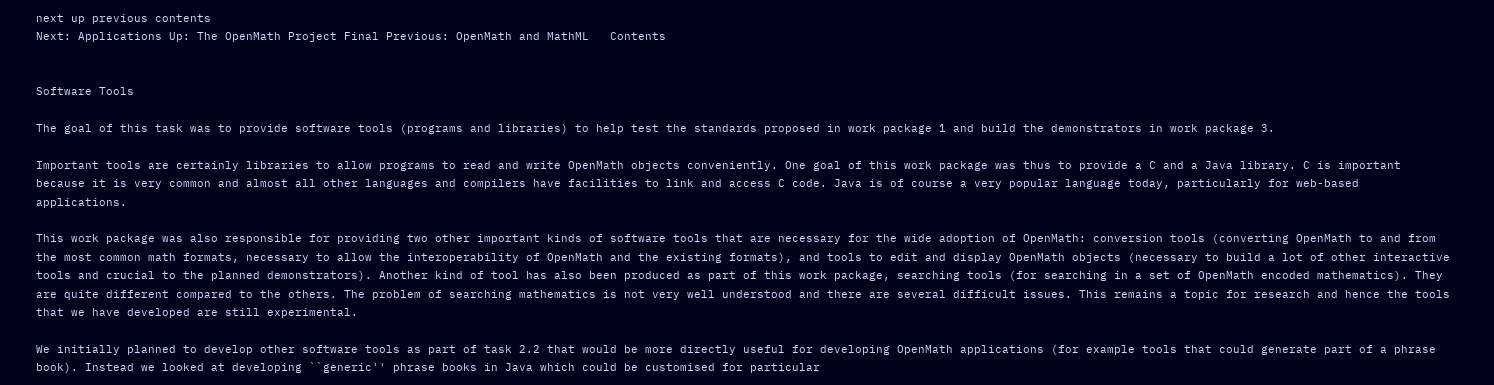next up previous contents
Next: Applications Up: The OpenMath Project Final Previous: OpenMath and MathML   Contents


Software Tools

The goal of this task was to provide software tools (programs and libraries) to help test the standards proposed in work package 1 and build the demonstrators in work package 3.

Important tools are certainly libraries to allow programs to read and write OpenMath objects conveniently. One goal of this work package was thus to provide a C and a Java library. C is important because it is very common and almost all other languages and compilers have facilities to link and access C code. Java is of course a very popular language today, particularly for web-based applications.

This work package was also responsible for providing two other important kinds of software tools that are necessary for the wide adoption of OpenMath: conversion tools (converting OpenMath to and from the most common math formats, necessary to allow the interoperability of OpenMath and the existing formats), and tools to edit and display OpenMath objects (necessary to build a lot of other interactive tools and crucial to the planned demonstrators). Another kind of tool has also been produced as part of this work package, searching tools (for searching in a set of OpenMath encoded mathematics). They are quite different compared to the others. The problem of searching mathematics is not very well understood and there are several difficult issues. This remains a topic for research and hence the tools that we have developed are still experimental.

We initially planned to develop other software tools as part of task 2.2 that would be more directly useful for developing OpenMath applications (for example tools that could generate part of a phrase book). Instead we looked at developing ``generic'' phrase books in Java which could be customised for particular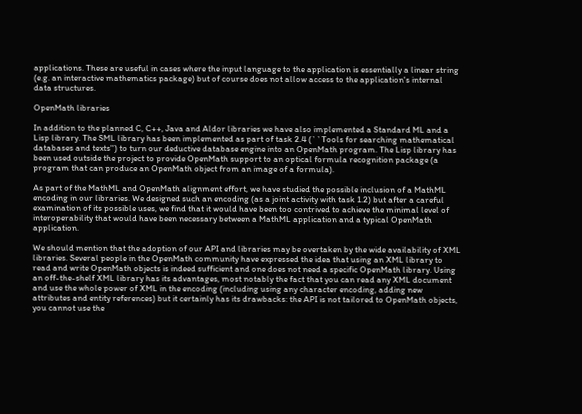applications. These are useful in cases where the input language to the application is essentially a linear string (e.g. an interactive mathematics package) but of course does not allow access to the application's internal data structures.

OpenMath libraries

In addition to the planned C, C++, Java and Aldor libraries we have also implemented a Standard ML and a Lisp library. The SML library has been implemented as part of task 2.4 (``Tools for searching mathematical databases and texts'') to turn our deductive database engine into an OpenMath program. The Lisp library has been used outside the project to provide OpenMath support to an optical formula recognition package (a program that can produce an OpenMath object from an image of a formula).

As part of the MathML and OpenMath alignment effort, we have studied the possible inclusion of a MathML encoding in our libraries. We designed such an encoding (as a joint activity with task 1.2) but after a careful examination of its possible uses, we find that it would have been too contrived to achieve the minimal level of interoperability that would have been necessary between a MathML application and a typical OpenMath application.

We should mention that the adoption of our API and libraries may be overtaken by the wide availability of XML libraries. Several people in the OpenMath community have expressed the idea that using an XML library to read and write OpenMath objects is indeed sufficient and one does not need a specific OpenMath library. Using an off-the-shelf XML library has its advantages, most notably the fact that you can read any XML document and use the whole power of XML in the encoding (including using any character encoding, adding new attributes and entity references) but it certainly has its drawbacks: the API is not tailored to OpenMath objects, you cannot use the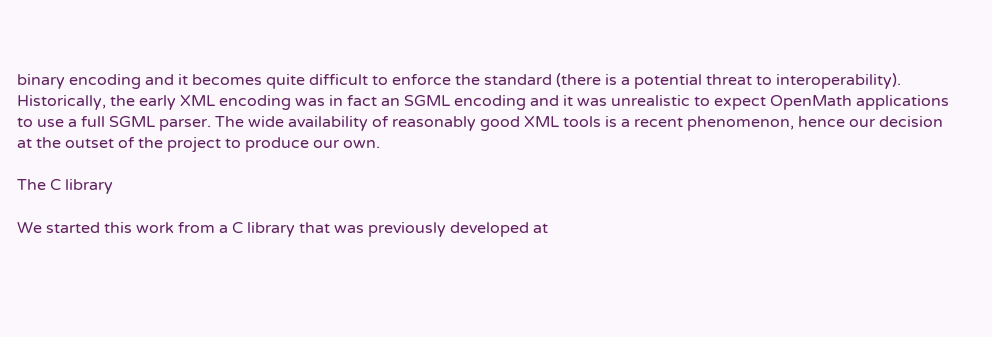binary encoding and it becomes quite difficult to enforce the standard (there is a potential threat to interoperability). Historically, the early XML encoding was in fact an SGML encoding and it was unrealistic to expect OpenMath applications to use a full SGML parser. The wide availability of reasonably good XML tools is a recent phenomenon, hence our decision at the outset of the project to produce our own.

The C library

We started this work from a C library that was previously developed at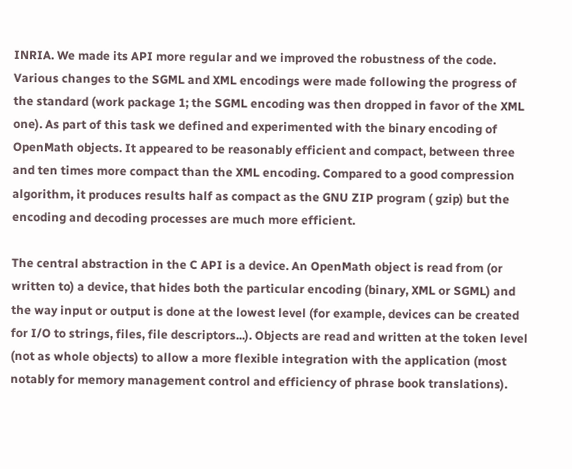INRIA. We made its API more regular and we improved the robustness of the code. Various changes to the SGML and XML encodings were made following the progress of the standard (work package 1; the SGML encoding was then dropped in favor of the XML one). As part of this task we defined and experimented with the binary encoding of OpenMath objects. It appeared to be reasonably efficient and compact, between three and ten times more compact than the XML encoding. Compared to a good compression algorithm, it produces results half as compact as the GNU ZIP program ( gzip) but the encoding and decoding processes are much more efficient.

The central abstraction in the C API is a device. An OpenMath object is read from (or written to) a device, that hides both the particular encoding (binary, XML or SGML) and the way input or output is done at the lowest level (for example, devices can be created for I/O to strings, files, file descriptors...). Objects are read and written at the token level (not as whole objects) to allow a more flexible integration with the application (most notably for memory management control and efficiency of phrase book translations).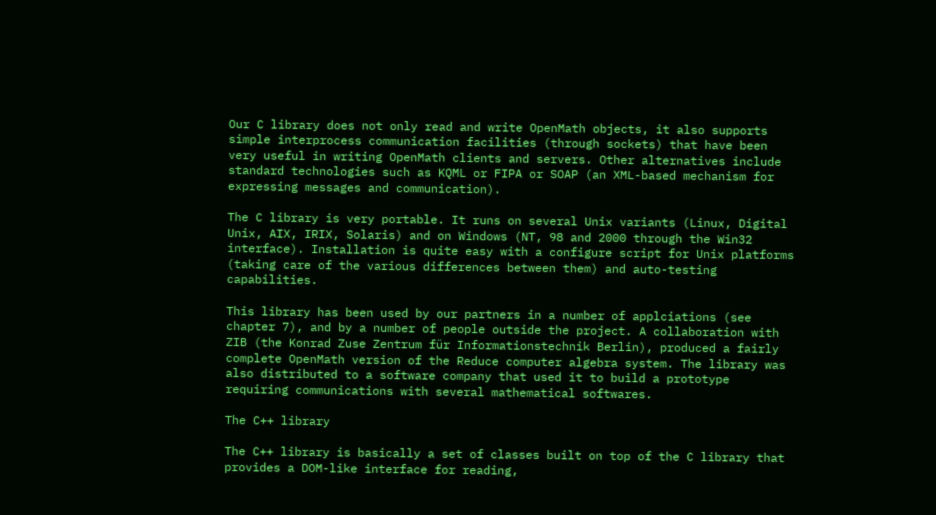Our C library does not only read and write OpenMath objects, it also supports simple interprocess communication facilities (through sockets) that have been very useful in writing OpenMath clients and servers. Other alternatives include standard technologies such as KQML or FIPA or SOAP (an XML-based mechanism for expressing messages and communication).

The C library is very portable. It runs on several Unix variants (Linux, Digital Unix, AIX, IRIX, Solaris) and on Windows (NT, 98 and 2000 through the Win32 interface). Installation is quite easy with a configure script for Unix platforms (taking care of the various differences between them) and auto-testing capabilities.

This library has been used by our partners in a number of applciations (see chapter 7), and by a number of people outside the project. A collaboration with ZIB (the Konrad Zuse Zentrum für Informationstechnik Berlin), produced a fairly complete OpenMath version of the Reduce computer algebra system. The library was also distributed to a software company that used it to build a prototype requiring communications with several mathematical softwares.

The C++ library

The C++ library is basically a set of classes built on top of the C library that provides a DOM-like interface for reading,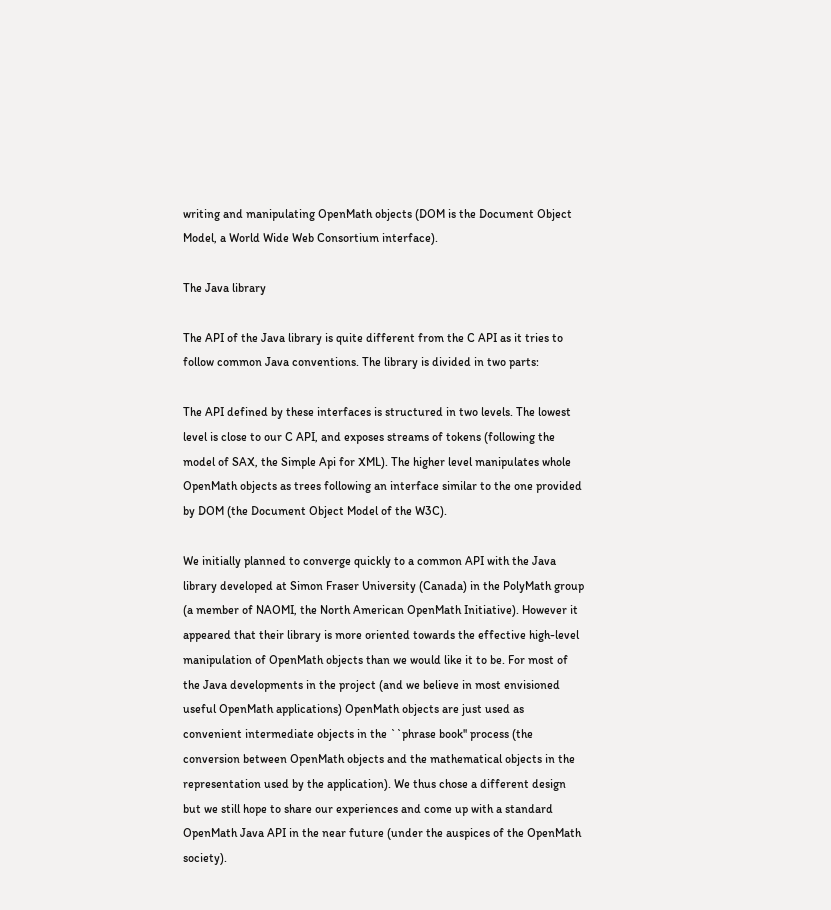writing and manipulating OpenMath objects (DOM is the Document Object Model, a World Wide Web Consortium interface).

The Java library

The API of the Java library is quite different from the C API as it tries to follow common Java conventions. The library is divided in two parts:

The API defined by these interfaces is structured in two levels. The lowest level is close to our C API, and exposes streams of tokens (following the model of SAX, the Simple Api for XML). The higher level manipulates whole OpenMath objects as trees following an interface similar to the one provided by DOM (the Document Object Model of the W3C).

We initially planned to converge quickly to a common API with the Java library developed at Simon Fraser University (Canada) in the PolyMath group (a member of NAOMI, the North American OpenMath Initiative). However it appeared that their library is more oriented towards the effective high-level manipulation of OpenMath objects than we would like it to be. For most of the Java developments in the project (and we believe in most envisioned useful OpenMath applications) OpenMath objects are just used as convenient intermediate objects in the ``phrase book'' process (the conversion between OpenMath objects and the mathematical objects in the representation used by the application). We thus chose a different design but we still hope to share our experiences and come up with a standard OpenMath Java API in the near future (under the auspices of the OpenMath society).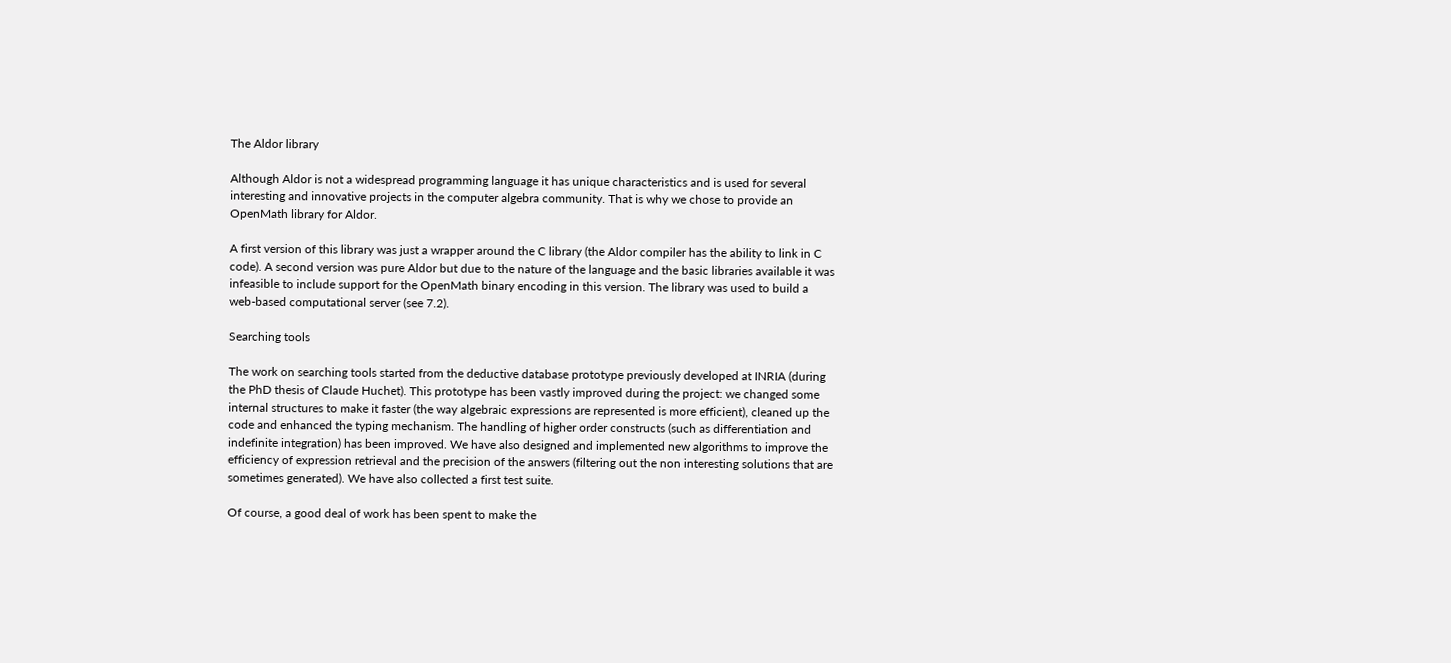The Aldor library

Although Aldor is not a widespread programming language it has unique characteristics and is used for several interesting and innovative projects in the computer algebra community. That is why we chose to provide an OpenMath library for Aldor.

A first version of this library was just a wrapper around the C library (the Aldor compiler has the ability to link in C code). A second version was pure Aldor but due to the nature of the language and the basic libraries available it was infeasible to include support for the OpenMath binary encoding in this version. The library was used to build a web-based computational server (see 7.2).

Searching tools

The work on searching tools started from the deductive database prototype previously developed at INRIA (during the PhD thesis of Claude Huchet). This prototype has been vastly improved during the project: we changed some internal structures to make it faster (the way algebraic expressions are represented is more efficient), cleaned up the code and enhanced the typing mechanism. The handling of higher order constructs (such as differentiation and indefinite integration) has been improved. We have also designed and implemented new algorithms to improve the efficiency of expression retrieval and the precision of the answers (filtering out the non interesting solutions that are sometimes generated). We have also collected a first test suite.

Of course, a good deal of work has been spent to make the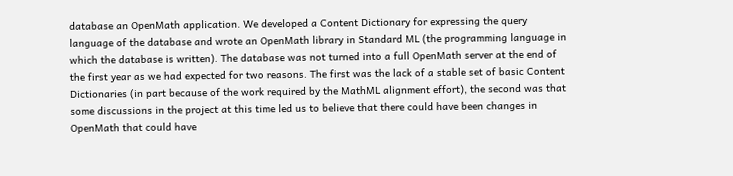database an OpenMath application. We developed a Content Dictionary for expressing the query language of the database and wrote an OpenMath library in Standard ML (the programming language in which the database is written). The database was not turned into a full OpenMath server at the end of the first year as we had expected for two reasons. The first was the lack of a stable set of basic Content Dictionaries (in part because of the work required by the MathML alignment effort), the second was that some discussions in the project at this time led us to believe that there could have been changes in OpenMath that could have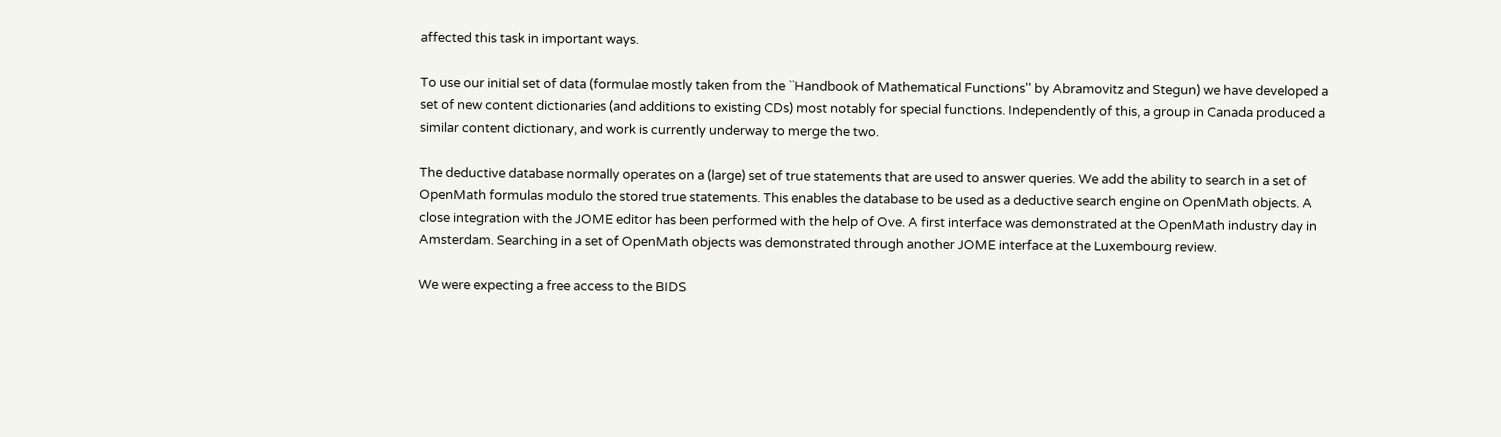affected this task in important ways.

To use our initial set of data (formulae mostly taken from the ``Handbook of Mathematical Functions'' by Abramovitz and Stegun) we have developed a set of new content dictionaries (and additions to existing CDs) most notably for special functions. Independently of this, a group in Canada produced a similar content dictionary, and work is currently underway to merge the two.

The deductive database normally operates on a (large) set of true statements that are used to answer queries. We add the ability to search in a set of OpenMath formulas modulo the stored true statements. This enables the database to be used as a deductive search engine on OpenMath objects. A close integration with the JOME editor has been performed with the help of Ove. A first interface was demonstrated at the OpenMath industry day in Amsterdam. Searching in a set of OpenMath objects was demonstrated through another JOME interface at the Luxembourg review.

We were expecting a free access to the BIDS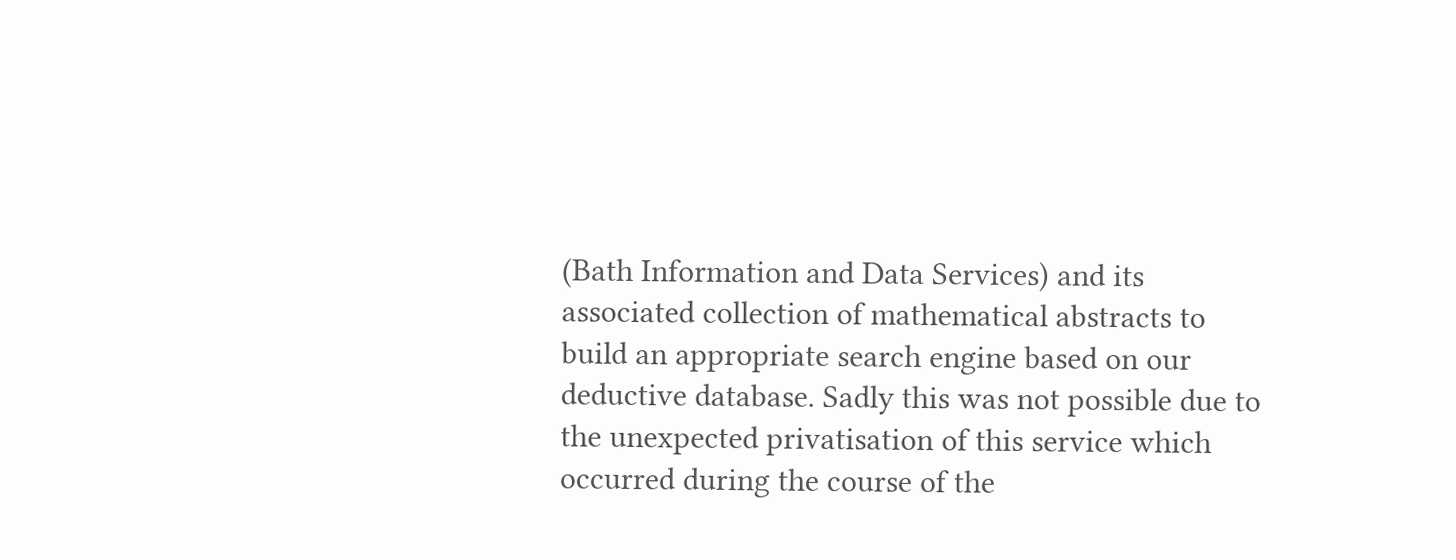(Bath Information and Data Services) and its associated collection of mathematical abstracts to build an appropriate search engine based on our deductive database. Sadly this was not possible due to the unexpected privatisation of this service which occurred during the course of the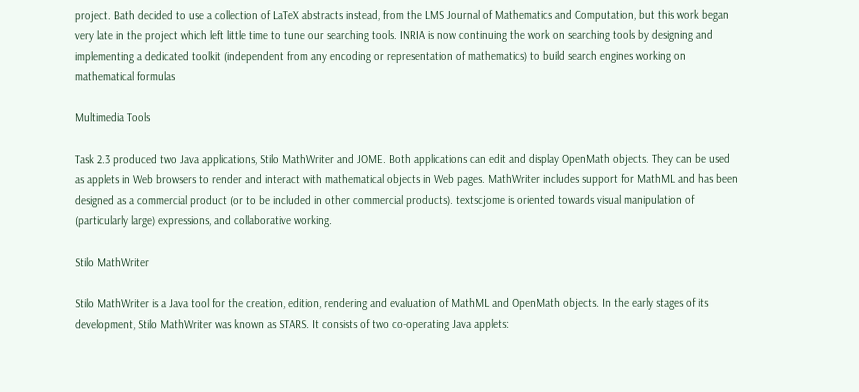project. Bath decided to use a collection of LaTeX abstracts instead, from the LMS Journal of Mathematics and Computation, but this work began very late in the project which left little time to tune our searching tools. INRIA is now continuing the work on searching tools by designing and implementing a dedicated toolkit (independent from any encoding or representation of mathematics) to build search engines working on mathematical formulas

Multimedia Tools

Task 2.3 produced two Java applications, Stilo MathWriter and JOME. Both applications can edit and display OpenMath objects. They can be used as applets in Web browsers to render and interact with mathematical objects in Web pages. MathWriter includes support for MathML and has been designed as a commercial product (or to be included in other commercial products). textscjome is oriented towards visual manipulation of (particularly large) expressions, and collaborative working.

Stilo MathWriter

Stilo MathWriter is a Java tool for the creation, edition, rendering and evaluation of MathML and OpenMath objects. In the early stages of its development, Stilo MathWriter was known as STARS. It consists of two co-operating Java applets: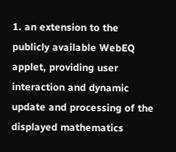1. an extension to the publicly available WebEQ applet, providing user interaction and dynamic update and processing of the displayed mathematics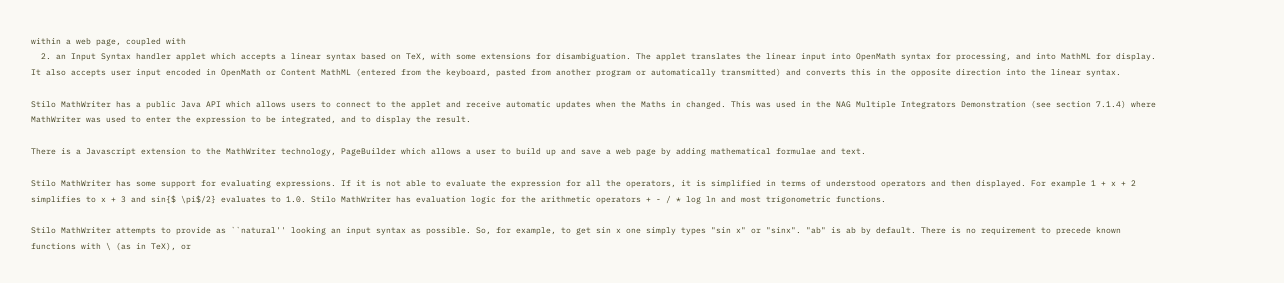within a web page, coupled with
  2. an Input Syntax handler applet which accepts a linear syntax based on TeX, with some extensions for disambiguation. The applet translates the linear input into OpenMath syntax for processing, and into MathML for display. It also accepts user input encoded in OpenMath or Content MathML (entered from the keyboard, pasted from another program or automatically transmitted) and converts this in the opposite direction into the linear syntax.

Stilo MathWriter has a public Java API which allows users to connect to the applet and receive automatic updates when the Maths in changed. This was used in the NAG Multiple Integrators Demonstration (see section 7.1.4) where MathWriter was used to enter the expression to be integrated, and to display the result.

There is a Javascript extension to the MathWriter technology, PageBuilder which allows a user to build up and save a web page by adding mathematical formulae and text.

Stilo MathWriter has some support for evaluating expressions. If it is not able to evaluate the expression for all the operators, it is simplified in terms of understood operators and then displayed. For example 1 + x + 2 simplifies to x + 3 and sin{$ \pi$/2} evaluates to 1.0. Stilo MathWriter has evaluation logic for the arithmetic operators + - / * log ln and most trigonometric functions.

Stilo MathWriter attempts to provide as ``natural'' looking an input syntax as possible. So, for example, to get sin x one simply types "sin x" or "sinx". "ab" is ab by default. There is no requirement to precede known functions with \ (as in TeX), or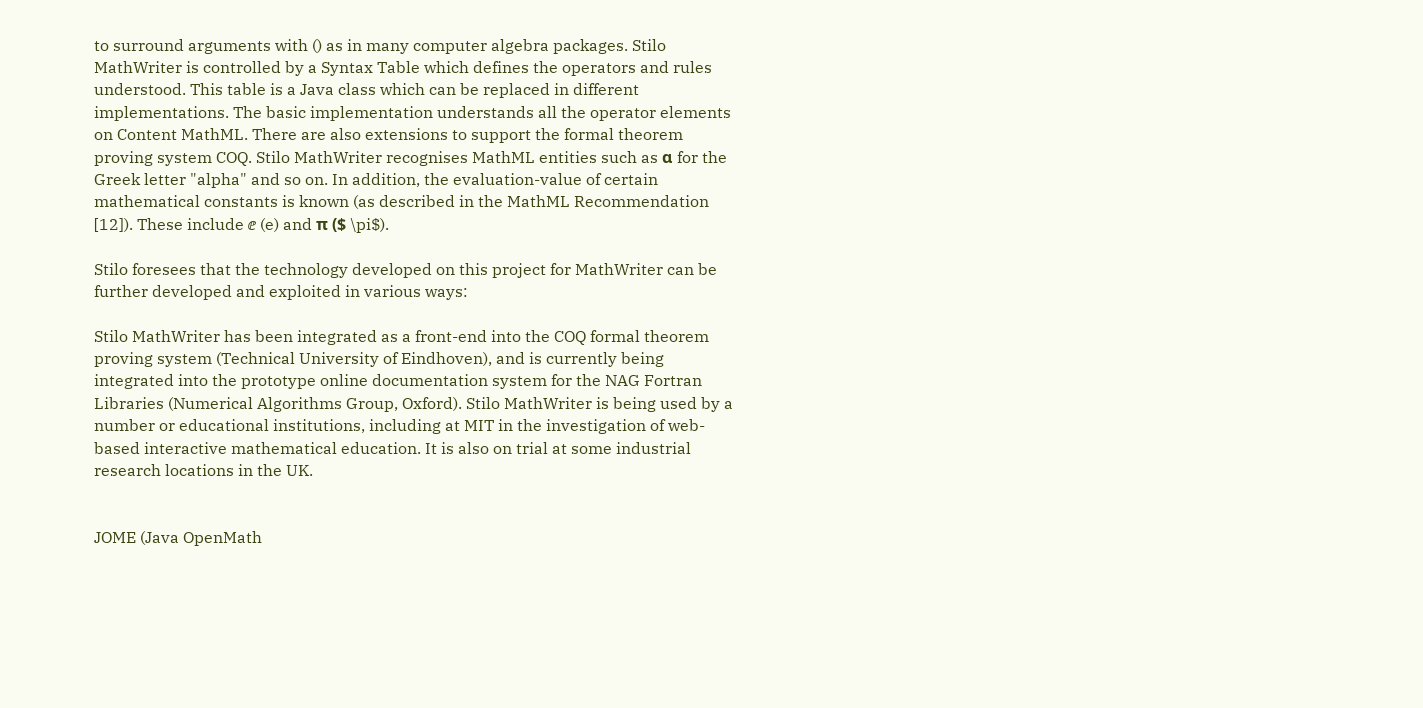to surround arguments with () as in many computer algebra packages. Stilo MathWriter is controlled by a Syntax Table which defines the operators and rules understood. This table is a Java class which can be replaced in different implementations. The basic implementation understands all the operator elements on Content MathML. There are also extensions to support the formal theorem proving system COQ. Stilo MathWriter recognises MathML entities such as α for the Greek letter "alpha" and so on. In addition, the evaluation-value of certain mathematical constants is known (as described in the MathML Recommendation [12]). These include ⅇ (e) and π ($ \pi$).

Stilo foresees that the technology developed on this project for MathWriter can be further developed and exploited in various ways:

Stilo MathWriter has been integrated as a front-end into the COQ formal theorem proving system (Technical University of Eindhoven), and is currently being integrated into the prototype online documentation system for the NAG Fortran Libraries (Numerical Algorithms Group, Oxford). Stilo MathWriter is being used by a number or educational institutions, including at MIT in the investigation of web-based interactive mathematical education. It is also on trial at some industrial research locations in the UK.


JOME (Java OpenMath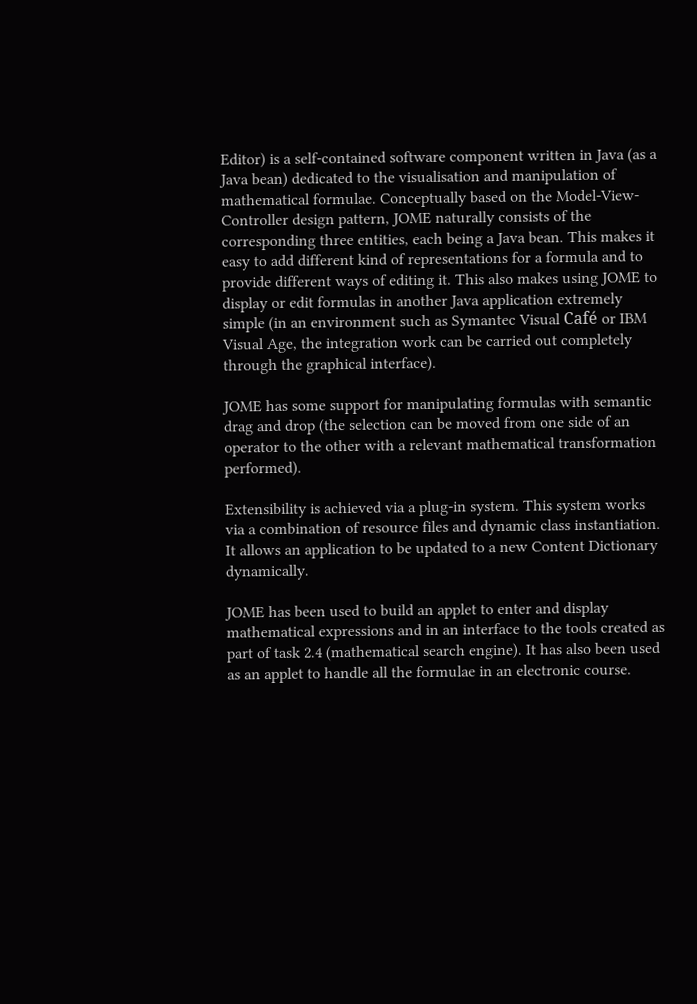Editor) is a self-contained software component written in Java (as a Java bean) dedicated to the visualisation and manipulation of mathematical formulae. Conceptually based on the Model-View-Controller design pattern, JOME naturally consists of the corresponding three entities, each being a Java bean. This makes it easy to add different kind of representations for a formula and to provide different ways of editing it. This also makes using JOME to display or edit formulas in another Java application extremely simple (in an environment such as Symantec Visual Café or IBM Visual Age, the integration work can be carried out completely through the graphical interface).

JOME has some support for manipulating formulas with semantic drag and drop (the selection can be moved from one side of an operator to the other with a relevant mathematical transformation performed).

Extensibility is achieved via a plug-in system. This system works via a combination of resource files and dynamic class instantiation. It allows an application to be updated to a new Content Dictionary dynamically.

JOME has been used to build an applet to enter and display mathematical expressions and in an interface to the tools created as part of task 2.4 (mathematical search engine). It has also been used as an applet to handle all the formulae in an electronic course.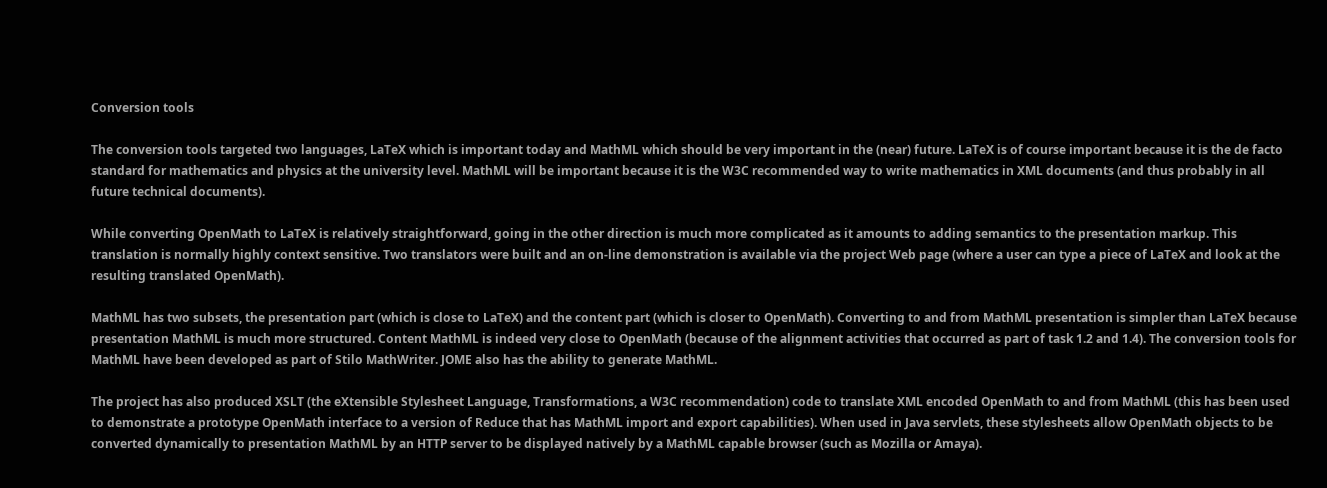Conversion tools

The conversion tools targeted two languages, LaTeX which is important today and MathML which should be very important in the (near) future. LaTeX is of course important because it is the de facto standard for mathematics and physics at the university level. MathML will be important because it is the W3C recommended way to write mathematics in XML documents (and thus probably in all future technical documents).

While converting OpenMath to LaTeX is relatively straightforward, going in the other direction is much more complicated as it amounts to adding semantics to the presentation markup. This translation is normally highly context sensitive. Two translators were built and an on-line demonstration is available via the project Web page (where a user can type a piece of LaTeX and look at the resulting translated OpenMath).

MathML has two subsets, the presentation part (which is close to LaTeX) and the content part (which is closer to OpenMath). Converting to and from MathML presentation is simpler than LaTeX because presentation MathML is much more structured. Content MathML is indeed very close to OpenMath (because of the alignment activities that occurred as part of task 1.2 and 1.4). The conversion tools for MathML have been developed as part of Stilo MathWriter. JOME also has the ability to generate MathML.

The project has also produced XSLT (the eXtensible Stylesheet Language, Transformations, a W3C recommendation) code to translate XML encoded OpenMath to and from MathML (this has been used to demonstrate a prototype OpenMath interface to a version of Reduce that has MathML import and export capabilities). When used in Java servlets, these stylesheets allow OpenMath objects to be converted dynamically to presentation MathML by an HTTP server to be displayed natively by a MathML capable browser (such as Mozilla or Amaya).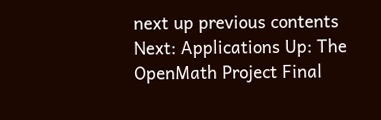next up previous contents
Next: Applications Up: The OpenMath Project Final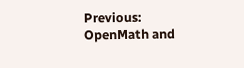Previous: OpenMath and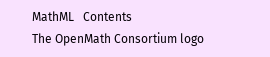MathML   Contents
The OpenMath Consortium logo